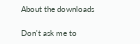About the downloads

Don't ask me to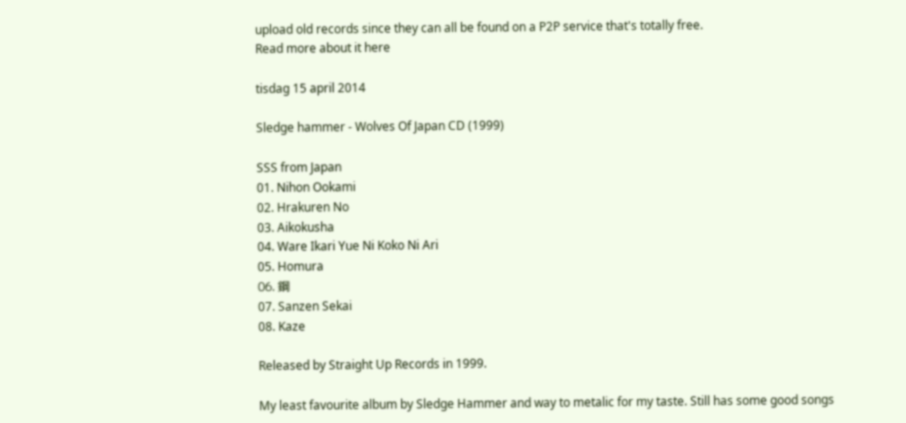upload old records since they can all be found on a P2P service that's totally free.
Read more about it here

tisdag 15 april 2014

Sledge hammer - Wolves Of Japan CD (1999)

SSS from Japan
01. Nihon Ookami
02. Hrakuren No
03. Aikokusha
04. Ware Ikari Yue Ni Koko Ni Ari
05. Homura
06. 鋼
07. Sanzen Sekai
08. Kaze

Released by Straight Up Records in 1999.

My least favourite album by Sledge Hammer and way to metalic for my taste. Still has some good songs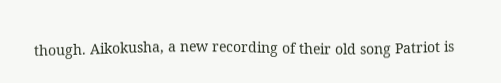though. Aikokusha, a new recording of their old song Patriot is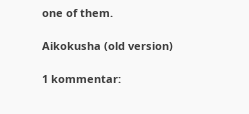one of them.

Aikokusha (old version)

1 kommentar: